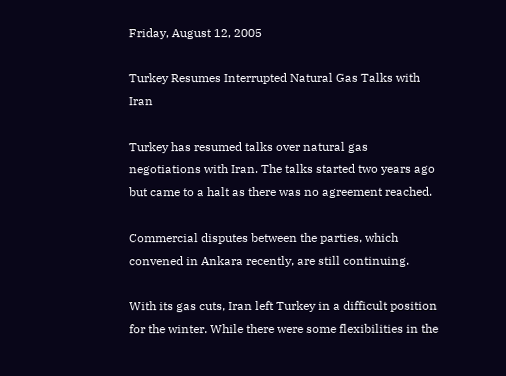Friday, August 12, 2005

Turkey Resumes Interrupted Natural Gas Talks with Iran

Turkey has resumed talks over natural gas negotiations with Iran. The talks started two years ago but came to a halt as there was no agreement reached.

Commercial disputes between the parties, which convened in Ankara recently, are still continuing.

With its gas cuts, Iran left Turkey in a difficult position for the winter. While there were some flexibilities in the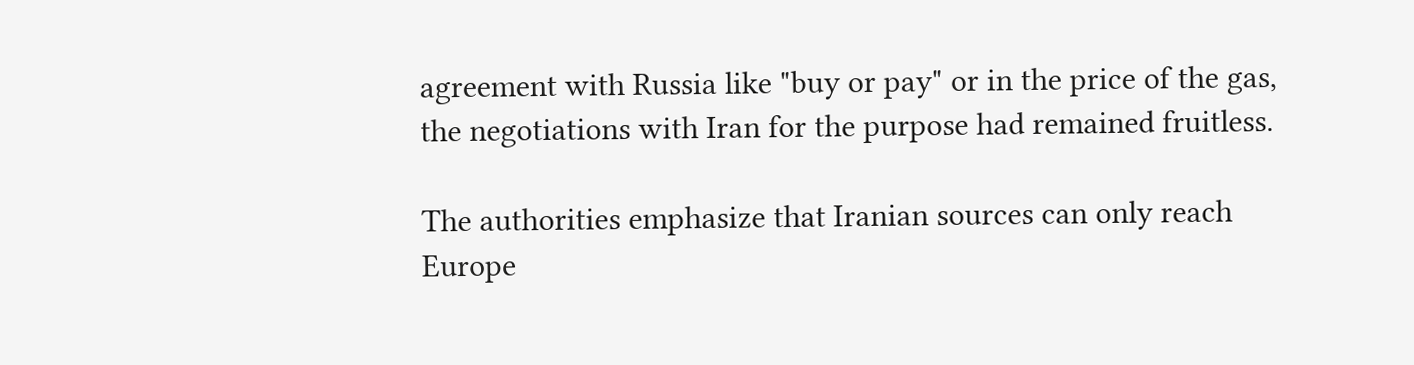agreement with Russia like "buy or pay" or in the price of the gas, the negotiations with Iran for the purpose had remained fruitless.

The authorities emphasize that Iranian sources can only reach Europe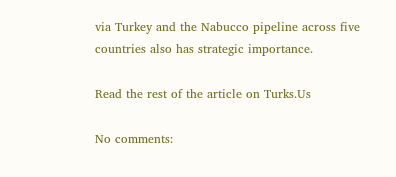via Turkey and the Nabucco pipeline across five countries also has strategic importance.

Read the rest of the article on Turks.Us

No comments: